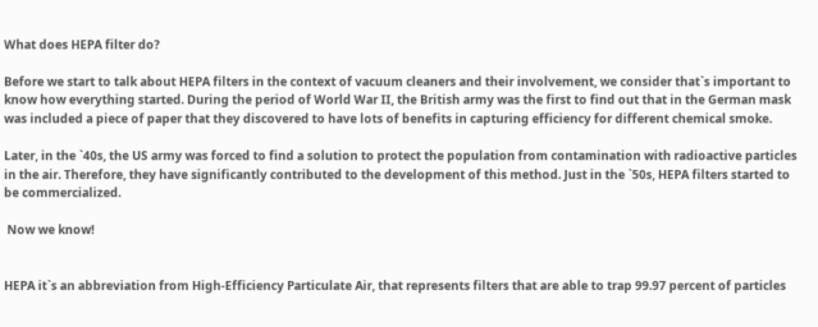What does HEPA filter do?

Before we start to talk about HEPA filters in the context of vacuum cleaners and their involvement, we consider that`s important to know how everything started. During the period of World War II, the British army was the first to find out that in the German mask was included a piece of paper that they discovered to have lots of benefits in capturing efficiency for different chemical smoke.

Later, in the `40s, the US army was forced to find a solution to protect the population from contamination with radioactive particles in the air. Therefore, they have significantly contributed to the development of this method. Just in the `50s, HEPA filters started to be commercialized.

 Now we know!


HEPA it`s an abbreviation from High-Efficiency Particulate Air, that represents filters that are able to trap 99.97 percent of particles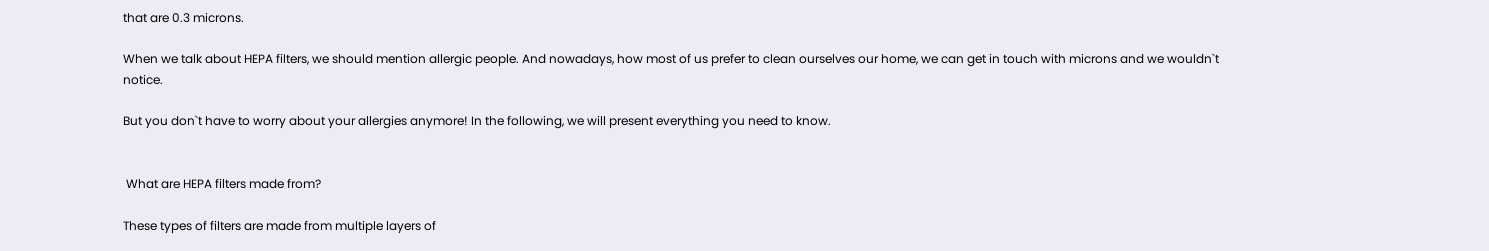that are 0.3 microns.

When we talk about HEPA filters, we should mention allergic people. And nowadays, how most of us prefer to clean ourselves our home, we can get in touch with microns and we wouldn`t notice.

But you don`t have to worry about your allergies anymore! In the following, we will present everything you need to know.


 What are HEPA filters made from?

These types of filters are made from multiple layers of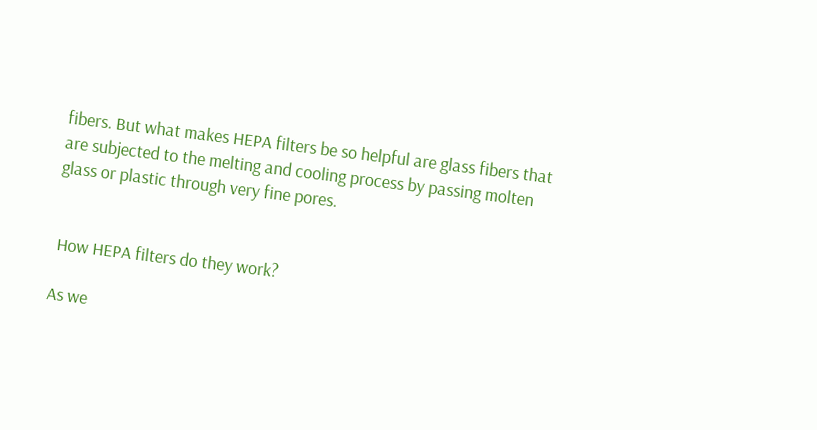fibers. But what makes HEPA filters be so helpful are glass fibers that are subjected to the melting and cooling process by passing molten glass or plastic through very fine pores.


 How HEPA filters do they work?

As we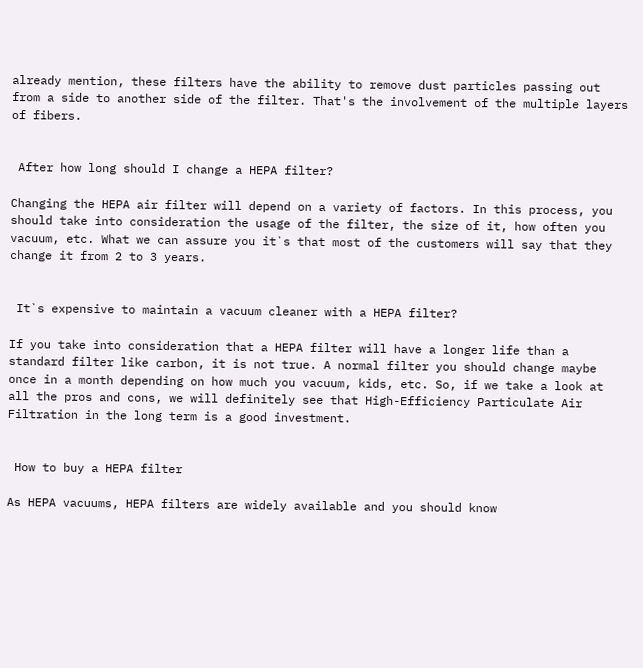already mention, these filters have the ability to remove dust particles passing out from a side to another side of the filter. That's the involvement of the multiple layers of fibers.


 After how long should I change a HEPA filter?

Changing the HEPA air filter will depend on a variety of factors. In this process, you should take into consideration the usage of the filter, the size of it, how often you vacuum, etc. What we can assure you it`s that most of the customers will say that they change it from 2 to 3 years.


 It`s expensive to maintain a vacuum cleaner with a HEPA filter?

If you take into consideration that a HEPA filter will have a longer life than a standard filter like carbon, it is not true. A normal filter you should change maybe once in a month depending on how much you vacuum, kids, etc. So, if we take a look at all the pros and cons, we will definitely see that High-Efficiency Particulate Air Filtration in the long term is a good investment.


 How to buy a HEPA filter

As HEPA vacuums, HEPA filters are widely available and you should know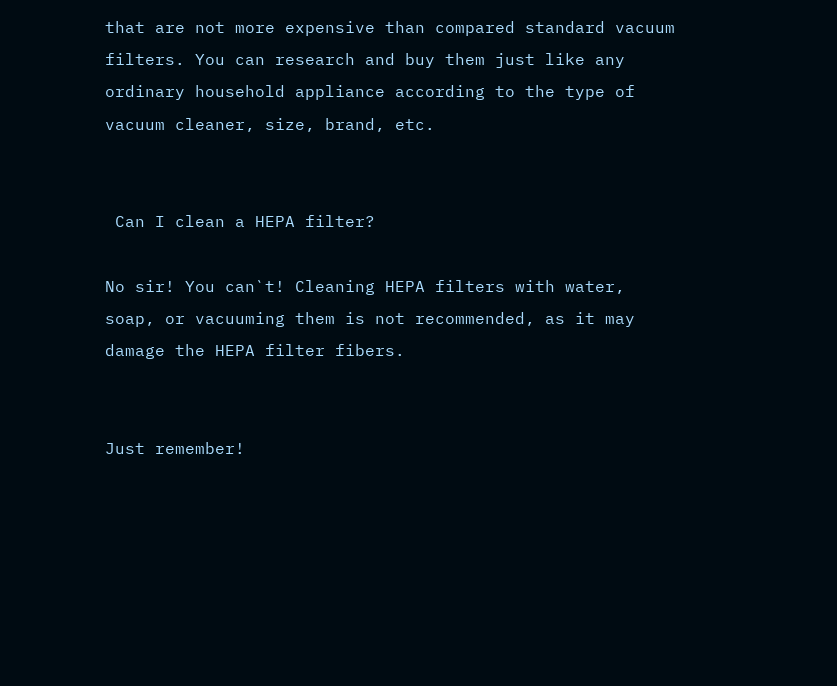that are not more expensive than compared standard vacuum filters. You can research and buy them just like any ordinary household appliance according to the type of vacuum cleaner, size, brand, etc.


 Can I clean a HEPA filter?

No sir! You can`t! Cleaning HEPA filters with water, soap, or vacuuming them is not recommended, as it may damage the HEPA filter fibers.


Just remember!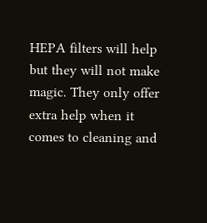HEPA filters will help but they will not make magic. They only offer extra help when it comes to cleaning and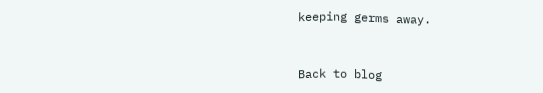keeping germs away.


Back to blog